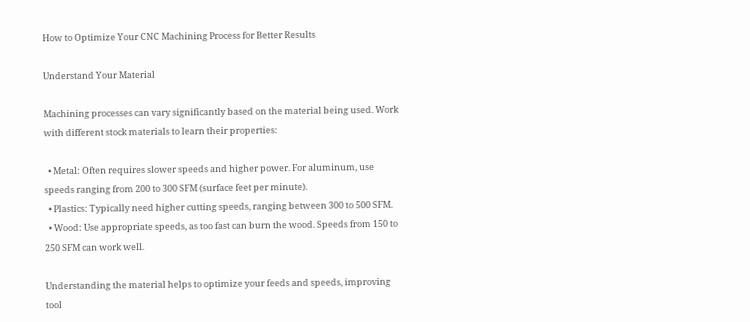How to Optimize Your CNC Machining Process for Better Results

Understand Your Material

Machining processes can vary significantly based on the material being used. Work with different stock materials to learn their properties:

  • Metal: Often requires slower speeds and higher power. For aluminum, use speeds ranging from 200 to 300 SFM (surface feet per minute).
  • Plastics: Typically need higher cutting speeds, ranging between 300 to 500 SFM.
  • Wood: Use appropriate speeds, as too fast can burn the wood. Speeds from 150 to 250 SFM can work well.

Understanding the material helps to optimize your feeds and speeds, improving tool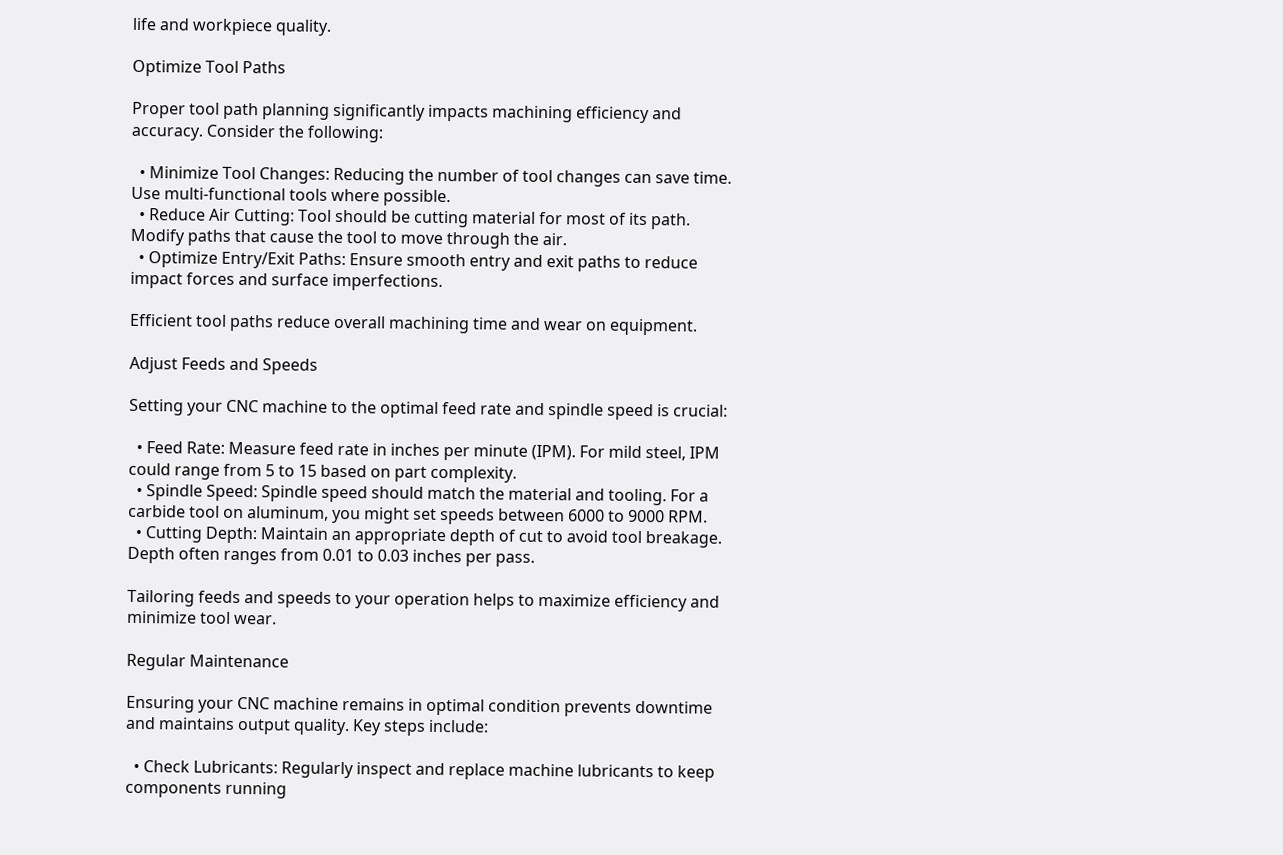life and workpiece quality.

Optimize Tool Paths

Proper tool path planning significantly impacts machining efficiency and accuracy. Consider the following:

  • Minimize Tool Changes: Reducing the number of tool changes can save time. Use multi-functional tools where possible.
  • Reduce Air Cutting: Tool should be cutting material for most of its path. Modify paths that cause the tool to move through the air.
  • Optimize Entry/Exit Paths: Ensure smooth entry and exit paths to reduce impact forces and surface imperfections.

Efficient tool paths reduce overall machining time and wear on equipment.

Adjust Feeds and Speeds

Setting your CNC machine to the optimal feed rate and spindle speed is crucial:

  • Feed Rate: Measure feed rate in inches per minute (IPM). For mild steel, IPM could range from 5 to 15 based on part complexity.
  • Spindle Speed: Spindle speed should match the material and tooling. For a carbide tool on aluminum, you might set speeds between 6000 to 9000 RPM.
  • Cutting Depth: Maintain an appropriate depth of cut to avoid tool breakage. Depth often ranges from 0.01 to 0.03 inches per pass.

Tailoring feeds and speeds to your operation helps to maximize efficiency and minimize tool wear.

Regular Maintenance

Ensuring your CNC machine remains in optimal condition prevents downtime and maintains output quality. Key steps include:

  • Check Lubricants: Regularly inspect and replace machine lubricants to keep components running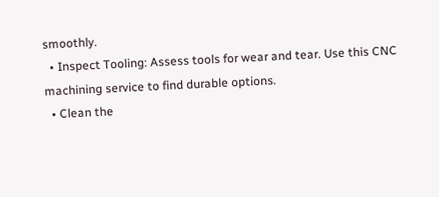smoothly.
  • Inspect Tooling: Assess tools for wear and tear. Use this CNC machining service to find durable options.
  • Clean the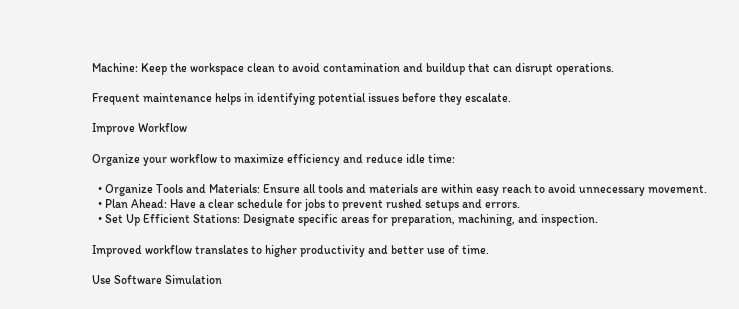Machine: Keep the workspace clean to avoid contamination and buildup that can disrupt operations.

Frequent maintenance helps in identifying potential issues before they escalate.

Improve Workflow

Organize your workflow to maximize efficiency and reduce idle time:

  • Organize Tools and Materials: Ensure all tools and materials are within easy reach to avoid unnecessary movement.
  • Plan Ahead: Have a clear schedule for jobs to prevent rushed setups and errors.
  • Set Up Efficient Stations: Designate specific areas for preparation, machining, and inspection.

Improved workflow translates to higher productivity and better use of time.

Use Software Simulation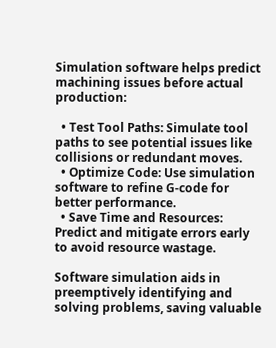Simulation software helps predict machining issues before actual production:

  • Test Tool Paths: Simulate tool paths to see potential issues like collisions or redundant moves.
  • Optimize Code: Use simulation software to refine G-code for better performance.
  • Save Time and Resources: Predict and mitigate errors early to avoid resource wastage.

Software simulation aids in preemptively identifying and solving problems, saving valuable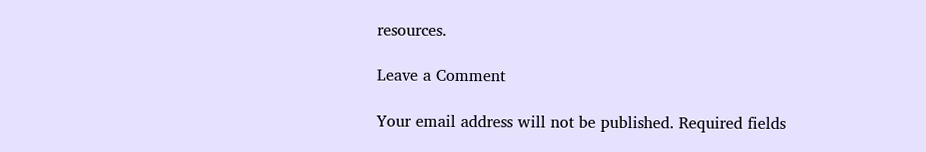resources.

Leave a Comment

Your email address will not be published. Required fields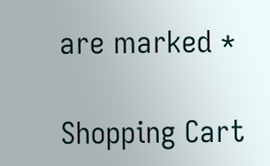are marked *

Shopping Cart